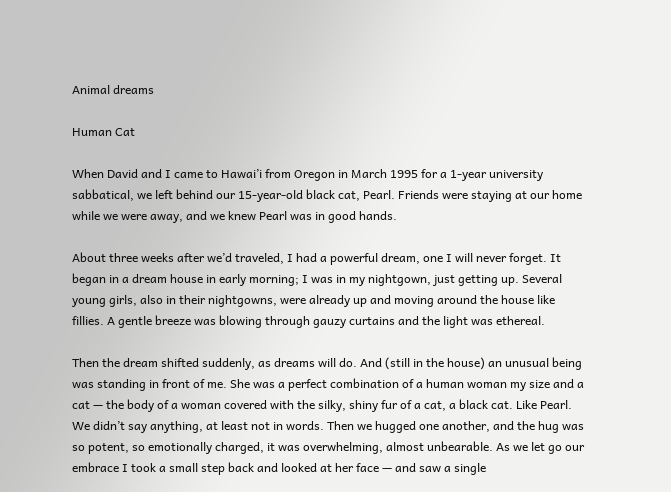Animal dreams

Human Cat

When David and I came to Hawai’i from Oregon in March 1995 for a 1-year university sabbatical, we left behind our 15-year-old black cat, Pearl. Friends were staying at our home while we were away, and we knew Pearl was in good hands.

About three weeks after we’d traveled, I had a powerful dream, one I will never forget. It began in a dream house in early morning; I was in my nightgown, just getting up. Several young girls, also in their nightgowns, were already up and moving around the house like fillies. A gentle breeze was blowing through gauzy curtains and the light was ethereal.

Then the dream shifted suddenly, as dreams will do. And (still in the house) an unusual being was standing in front of me. She was a perfect combination of a human woman my size and a cat — the body of a woman covered with the silky, shiny fur of a cat, a black cat. Like Pearl. We didn’t say anything, at least not in words. Then we hugged one another, and the hug was so potent, so emotionally charged, it was overwhelming, almost unbearable. As we let go our embrace I took a small step back and looked at her face — and saw a single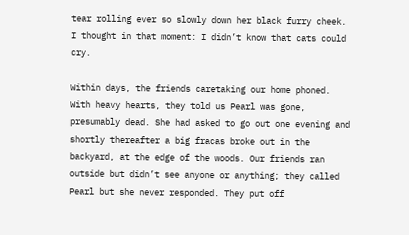tear rolling ever so slowly down her black furry cheek. I thought in that moment: I didn’t know that cats could cry.

Within days, the friends caretaking our home phoned. With heavy hearts, they told us Pearl was gone, presumably dead. She had asked to go out one evening and shortly thereafter a big fracas broke out in the backyard, at the edge of the woods. Our friends ran outside but didn’t see anyone or anything; they called Pearl but she never responded. They put off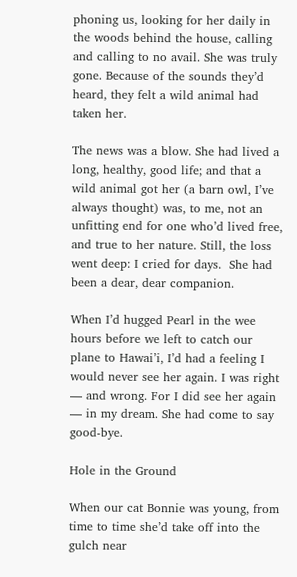phoning us, looking for her daily in the woods behind the house, calling and calling to no avail. She was truly gone. Because of the sounds they’d heard, they felt a wild animal had taken her.

The news was a blow. She had lived a long, healthy, good life; and that a wild animal got her (a barn owl, I’ve always thought) was, to me, not an unfitting end for one who’d lived free, and true to her nature. Still, the loss went deep: I cried for days.  She had been a dear, dear companion.

When I’d hugged Pearl in the wee hours before we left to catch our plane to Hawai’i, I’d had a feeling I would never see her again. I was right — and wrong. For I did see her again — in my dream. She had come to say good-bye.

Hole in the Ground

When our cat Bonnie was young, from time to time she’d take off into the gulch near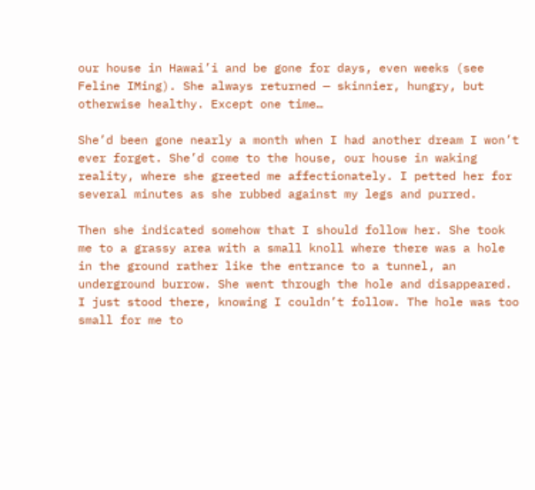our house in Hawai’i and be gone for days, even weeks (see Feline IMing). She always returned — skinnier, hungry, but otherwise healthy. Except one time…

She’d been gone nearly a month when I had another dream I won’t ever forget. She’d come to the house, our house in waking reality, where she greeted me affectionately. I petted her for several minutes as she rubbed against my legs and purred.

Then she indicated somehow that I should follow her. She took me to a grassy area with a small knoll where there was a hole in the ground rather like the entrance to a tunnel, an underground burrow. She went through the hole and disappeared. I just stood there, knowing I couldn’t follow. The hole was too small for me to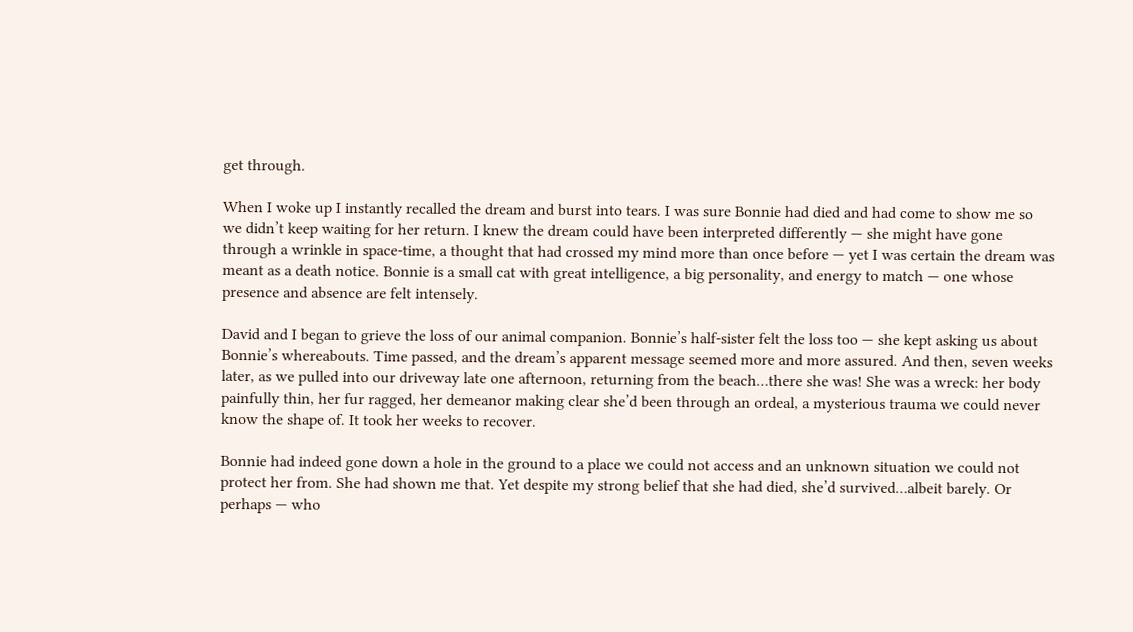get through.

When I woke up I instantly recalled the dream and burst into tears. I was sure Bonnie had died and had come to show me so we didn’t keep waiting for her return. I knew the dream could have been interpreted differently — she might have gone through a wrinkle in space-time, a thought that had crossed my mind more than once before — yet I was certain the dream was meant as a death notice. Bonnie is a small cat with great intelligence, a big personality, and energy to match — one whose presence and absence are felt intensely.

David and I began to grieve the loss of our animal companion. Bonnie’s half-sister felt the loss too — she kept asking us about Bonnie’s whereabouts. Time passed, and the dream’s apparent message seemed more and more assured. And then, seven weeks later, as we pulled into our driveway late one afternoon, returning from the beach…there she was! She was a wreck: her body painfully thin, her fur ragged, her demeanor making clear she’d been through an ordeal, a mysterious trauma we could never know the shape of. It took her weeks to recover.

Bonnie had indeed gone down a hole in the ground to a place we could not access and an unknown situation we could not protect her from. She had shown me that. Yet despite my strong belief that she had died, she’d survived…albeit barely. Or perhaps — who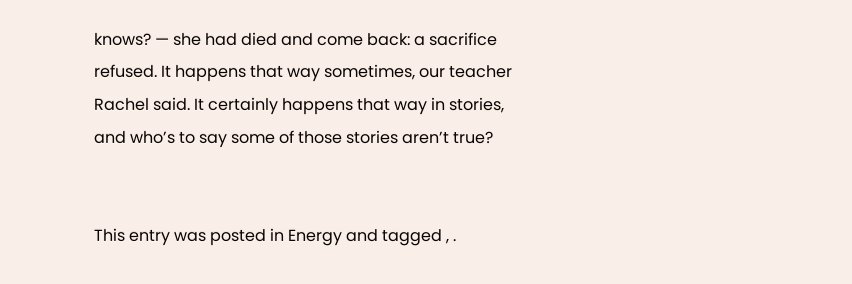knows? — she had died and come back: a sacrifice refused. It happens that way sometimes, our teacher Rachel said. It certainly happens that way in stories, and who’s to say some of those stories aren’t true?


This entry was posted in Energy and tagged , .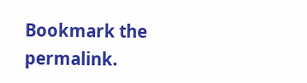Bookmark the permalink.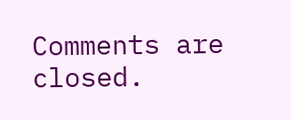Comments are closed.